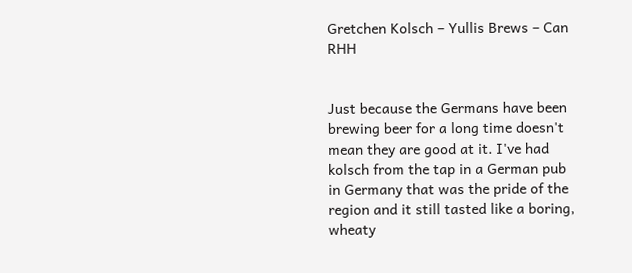Gretchen Kolsch – Yullis Brews – Can RHH


Just because the Germans have been brewing beer for a long time doesn't mean they are good at it. I've had kolsch from the tap in a German pub in Germany that was the pride of the region and it still tasted like a boring, wheaty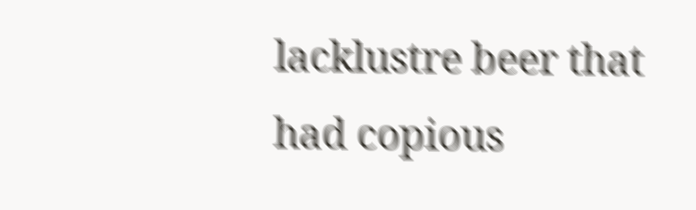lacklustre beer that had copious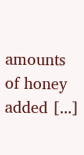amounts of honey added [...]